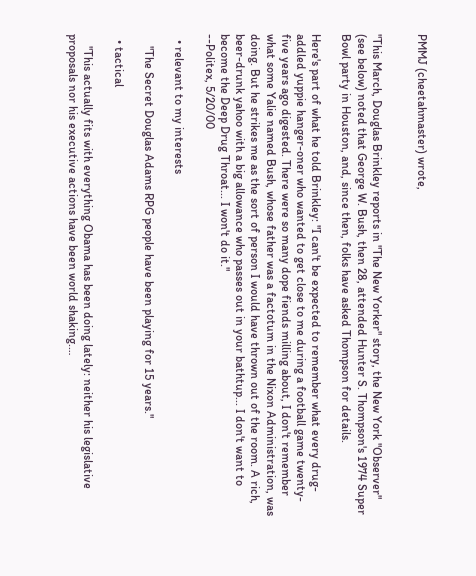PMMJ (cheetahmaster) wrote,


"This March, Douglas Brinkley reports in "The New Yorker" story, the New York "Observer" (see below) noted that George W. Bush, then 28, attended Hunter S. Thompson's 1974 Super Bowl party in Houston, and, since then, folks have asked Thompson for details.

Here's part of what he told Brinkley: "I can't be expected to remember what every drug-addled yuppie hanger-oner who wanted to get close to me during a football game twenty-five years ago digested. There were so many dope fiends milling about, I don't remember what some Yalie named Bush, whose father was a factotum in the Nixon Administration, was doing. But he strikes me as the sort of person I would have thrown out of the room. A rich, beer-drunk yahoo with a big allowance who passes out in your bathtup... I don't want to become the Deep Drug Throat... I won't do it."
--Politex, 5/20/00

  • relevant to my interests

    "The Secret Douglas Adams RPG people have been playing for 15 years."

  • tactical

    "This actually fits with everything Obama has been doing lately: neither his legislative proposals nor his executive actions have been world shaking.…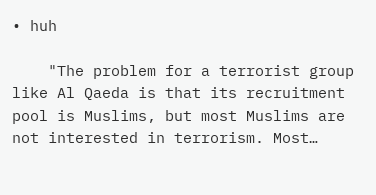• huh

    "The problem for a terrorist group like Al Qaeda is that its recruitment pool is Muslims, but most Muslims are not interested in terrorism. Most…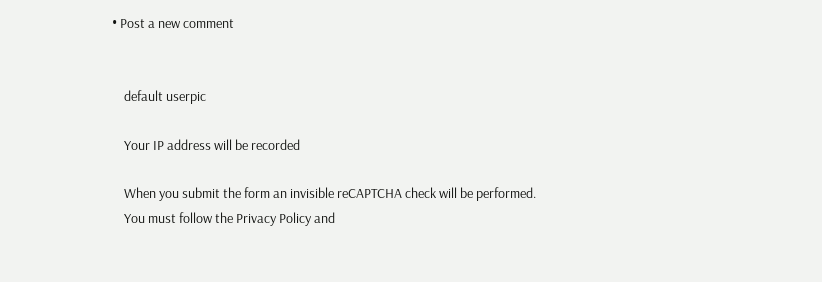• Post a new comment


    default userpic

    Your IP address will be recorded

    When you submit the form an invisible reCAPTCHA check will be performed.
    You must follow the Privacy Policy and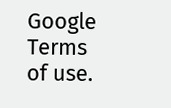Google Terms of use.